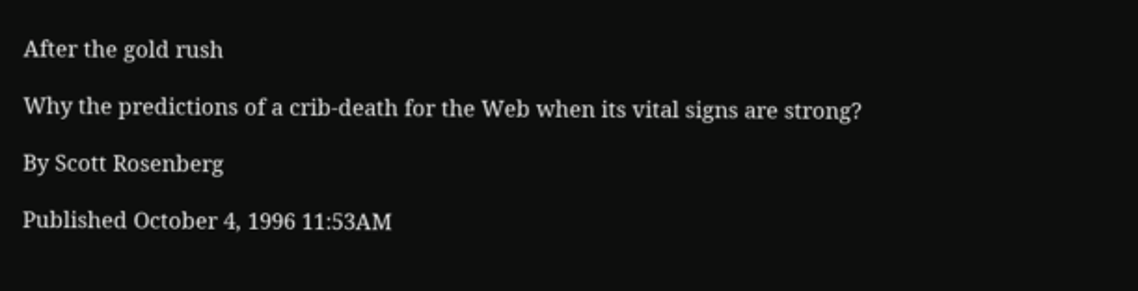After the gold rush

Why the predictions of a crib-death for the Web when its vital signs are strong?

By Scott Rosenberg

Published October 4, 1996 11:53AM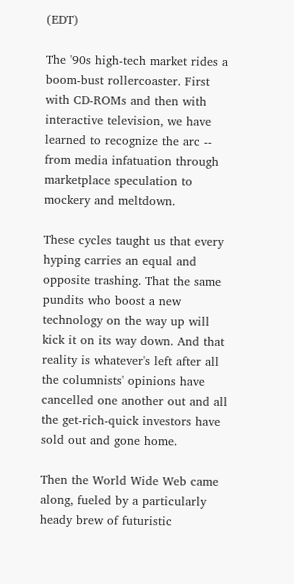(EDT)

The '90s high-tech market rides a boom-bust rollercoaster. First with CD-ROMs and then with interactive television, we have learned to recognize the arc -- from media infatuation through marketplace speculation to mockery and meltdown.

These cycles taught us that every hyping carries an equal and opposite trashing. That the same pundits who boost a new technology on the way up will kick it on its way down. And that reality is whatever's left after all the columnists' opinions have cancelled one another out and all the get-rich-quick investors have sold out and gone home.

Then the World Wide Web came along, fueled by a particularly heady brew of futuristic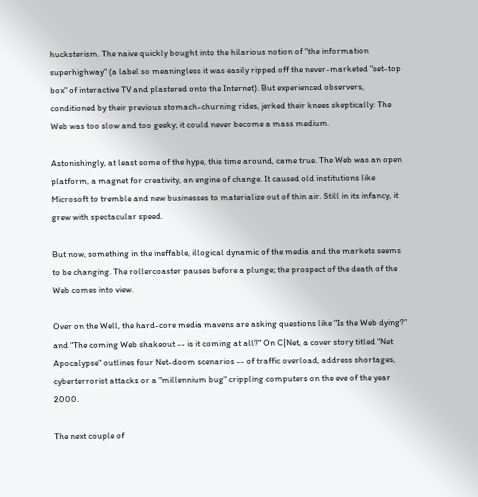hucksterism. The naive quickly bought into the hilarious notion of "the information superhighway" (a label so meaningless it was easily ripped off the never-marketed "set-top box" of interactive TV and plastered onto the Internet). But experienced observers, conditioned by their previous stomach-churning rides, jerked their knees skeptically: The Web was too slow and too geeky; it could never become a mass medium.

Astonishingly, at least some of the hype, this time around, came true. The Web was an open platform, a magnet for creativity, an engine of change. It caused old institutions like Microsoft to tremble and new businesses to materialize out of thin air. Still in its infancy, it grew with spectacular speed.

But now, something in the ineffable, illogical dynamic of the media and the markets seems to be changing. The rollercoaster pauses before a plunge; the prospect of the death of the Web comes into view.

Over on the Well, the hard-core media mavens are asking questions like "Is the Web dying?" and "The coming Web shakeout -- is it coming at all?" On C|Net, a cover story titled "Net Apocalypse" outlines four Net-doom scenarios -- of traffic overload, address shortages, cyberterrorist attacks or a "millennium bug" crippling computers on the eve of the year 2000.

The next couple of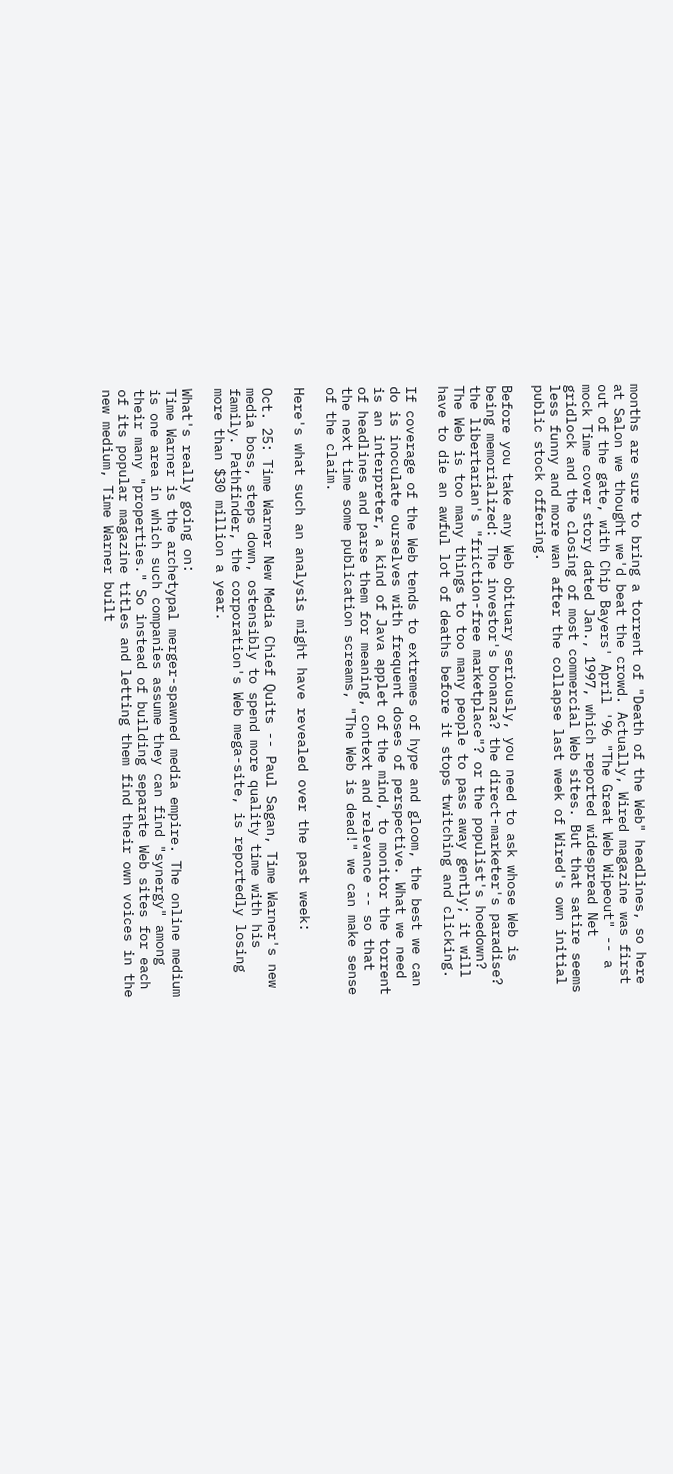months are sure to bring a torrent of "Death of the Web" headlines, so here at Salon we thought we'd beat the crowd. Actually, Wired magazine was first out of the gate, with Chip Bayers' April '96 "The Great Web Wipeout" -- a mock Time cover story dated Jan., 1997, which reported widespread Net gridlock and the closing of most commercial Web sites. But that satire seems less funny and more wan after the collapse last week of Wired's own initial public stock offering.

Before you take any Web obituary seriously, you need to ask whose Web is being memorialized: The investor's bonanza? the direct-marketer's paradise? the libertarian's "friction-free marketplace"? or the populist's hoedown? The Web is too many things to too many people to pass away gently; it will have to die an awful lot of deaths before it stops twitching and clicking.

If coverage of the Web tends to extremes of hype and gloom, the best we can do is inoculate ourselves with frequent doses of perspective. What we need is an interpreter, a kind of Java applet of the mind, to monitor the torrent of headlines and parse them for meaning, context and relevance -- so that the next time some publication screams, "The Web is dead!" we can make sense of the claim.

Here's what such an analysis might have revealed over the past week:

Oct. 25: Time Warner New Media Chief Quits -- Paul Sagan, Time Warner's new media boss, steps down, ostensibly to spend more quality time with his family. Pathfinder, the corporation's Web mega-site, is reportedly losing more than $30 million a year.

What's really going on:
Time Warner is the archetypal merger-spawned media empire. The online medium is one area in which such companies assume they can find "synergy" among their many "properties." So instead of building separate Web sites for each of its popular magazine titles and letting them find their own voices in the new medium, Time Warner built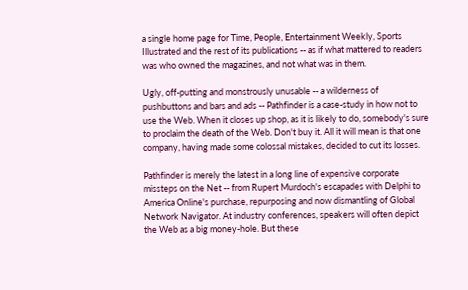a single home page for Time, People, Entertainment Weekly, Sports Illustrated and the rest of its publications -- as if what mattered to readers was who owned the magazines, and not what was in them.

Ugly, off-putting and monstrously unusable -- a wilderness of pushbuttons and bars and ads -- Pathfinder is a case-study in how not to use the Web. When it closes up shop, as it is likely to do, somebody's sure to proclaim the death of the Web. Don't buy it. All it will mean is that one company, having made some colossal mistakes, decided to cut its losses.

Pathfinder is merely the latest in a long line of expensive corporate missteps on the Net -- from Rupert Murdoch's escapades with Delphi to America Online's purchase, repurposing and now dismantling of Global Network Navigator. At industry conferences, speakers will often depict the Web as a big money-hole. But these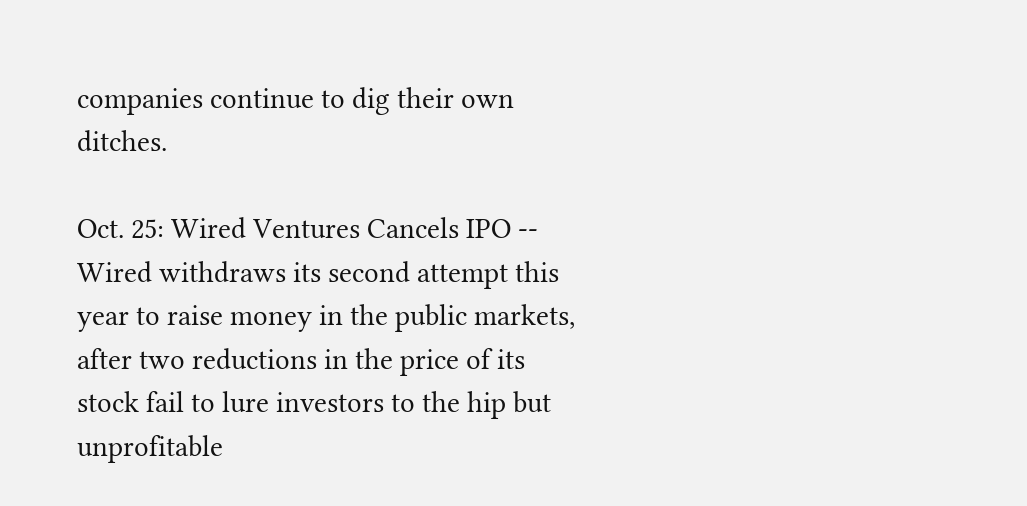companies continue to dig their own ditches.

Oct. 25: Wired Ventures Cancels IPO --
Wired withdraws its second attempt this year to raise money in the public markets, after two reductions in the price of its stock fail to lure investors to the hip but unprofitable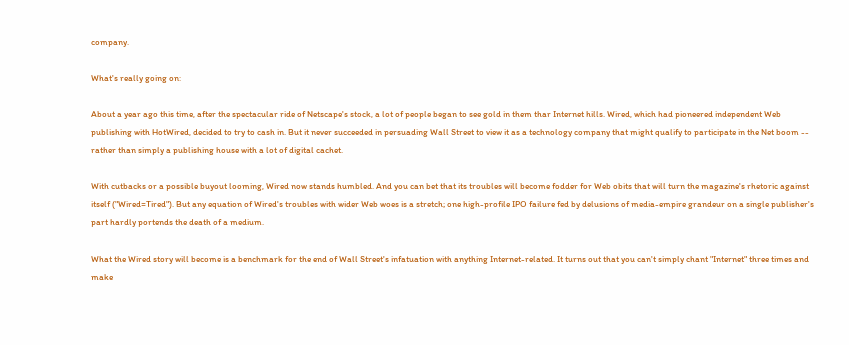company.

What's really going on:

About a year ago this time, after the spectacular ride of Netscape's stock, a lot of people began to see gold in them thar Internet hills. Wired, which had pioneered independent Web publishing with HotWired, decided to try to cash in. But it never succeeded in persuading Wall Street to view it as a technology company that might qualify to participate in the Net boom -- rather than simply a publishing house with a lot of digital cachet.

With cutbacks or a possible buyout looming, Wired now stands humbled. And you can bet that its troubles will become fodder for Web obits that will turn the magazine's rhetoric against itself ("Wired=Tired"). But any equation of Wired's troubles with wider Web woes is a stretch; one high-profile IPO failure fed by delusions of media-empire grandeur on a single publisher's part hardly portends the death of a medium.

What the Wired story will become is a benchmark for the end of Wall Street's infatuation with anything Internet-related. It turns out that you can't simply chant "Internet" three times and make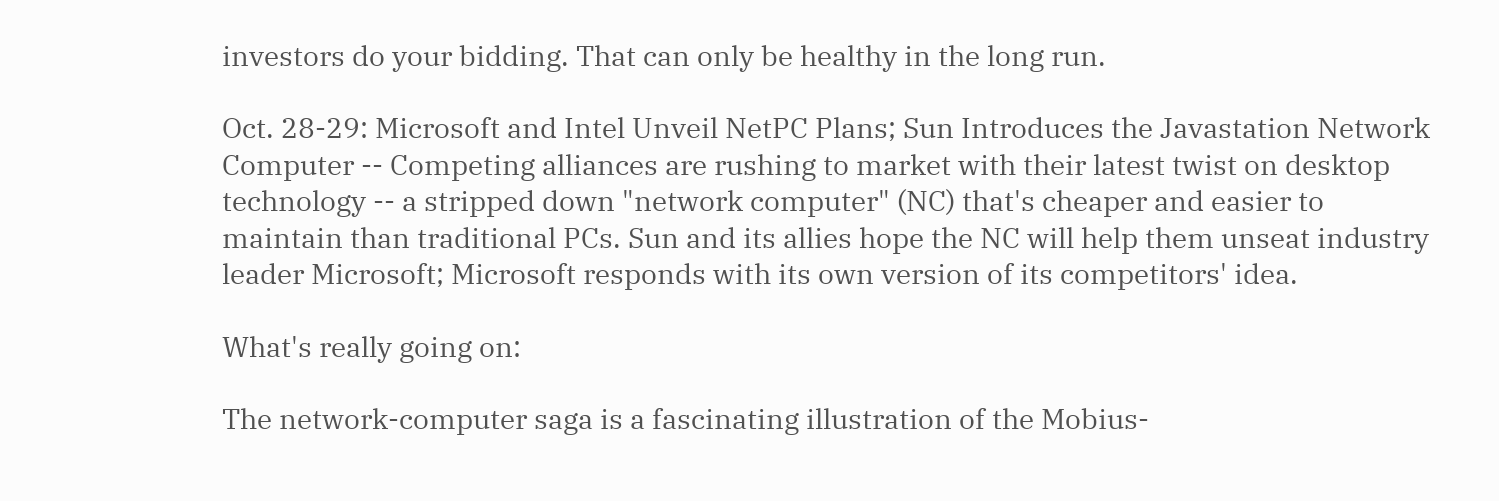investors do your bidding. That can only be healthy in the long run.

Oct. 28-29: Microsoft and Intel Unveil NetPC Plans; Sun Introduces the Javastation Network Computer -- Competing alliances are rushing to market with their latest twist on desktop technology -- a stripped down "network computer" (NC) that's cheaper and easier to maintain than traditional PCs. Sun and its allies hope the NC will help them unseat industry leader Microsoft; Microsoft responds with its own version of its competitors' idea.

What's really going on:

The network-computer saga is a fascinating illustration of the Mobius-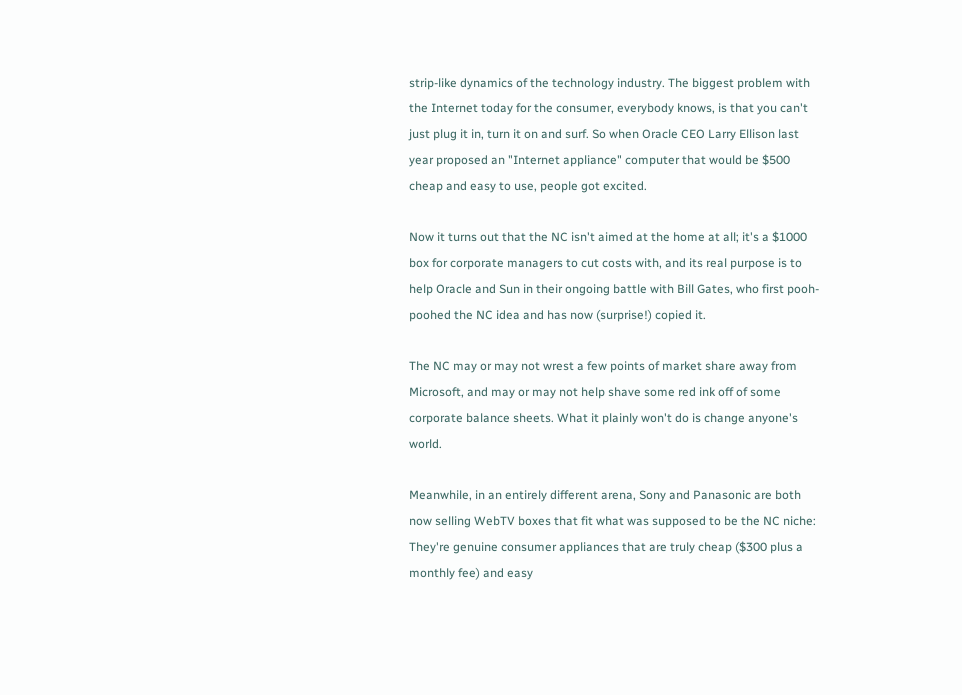strip-like dynamics of the technology industry. The biggest problem with the Internet today for the consumer, everybody knows, is that you can't just plug it in, turn it on and surf. So when Oracle CEO Larry Ellison last year proposed an "Internet appliance" computer that would be $500 cheap and easy to use, people got excited.

Now it turns out that the NC isn't aimed at the home at all; it's a $1000 box for corporate managers to cut costs with, and its real purpose is to help Oracle and Sun in their ongoing battle with Bill Gates, who first pooh-poohed the NC idea and has now (surprise!) copied it.

The NC may or may not wrest a few points of market share away from Microsoft, and may or may not help shave some red ink off of some corporate balance sheets. What it plainly won't do is change anyone's world.

Meanwhile, in an entirely different arena, Sony and Panasonic are both now selling WebTV boxes that fit what was supposed to be the NC niche: They're genuine consumer appliances that are truly cheap ($300 plus a monthly fee) and easy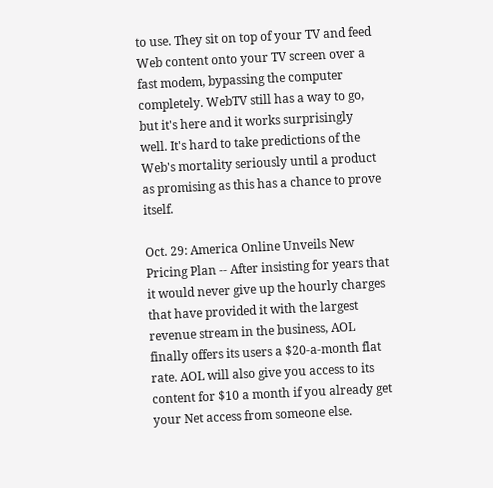to use. They sit on top of your TV and feed Web content onto your TV screen over a fast modem, bypassing the computer completely. WebTV still has a way to go, but it's here and it works surprisingly well. It's hard to take predictions of the Web's mortality seriously until a product as promising as this has a chance to prove itself.

Oct. 29: America Online Unveils New Pricing Plan -- After insisting for years that it would never give up the hourly charges that have provided it with the largest revenue stream in the business, AOL finally offers its users a $20-a-month flat rate. AOL will also give you access to its content for $10 a month if you already get your Net access from someone else.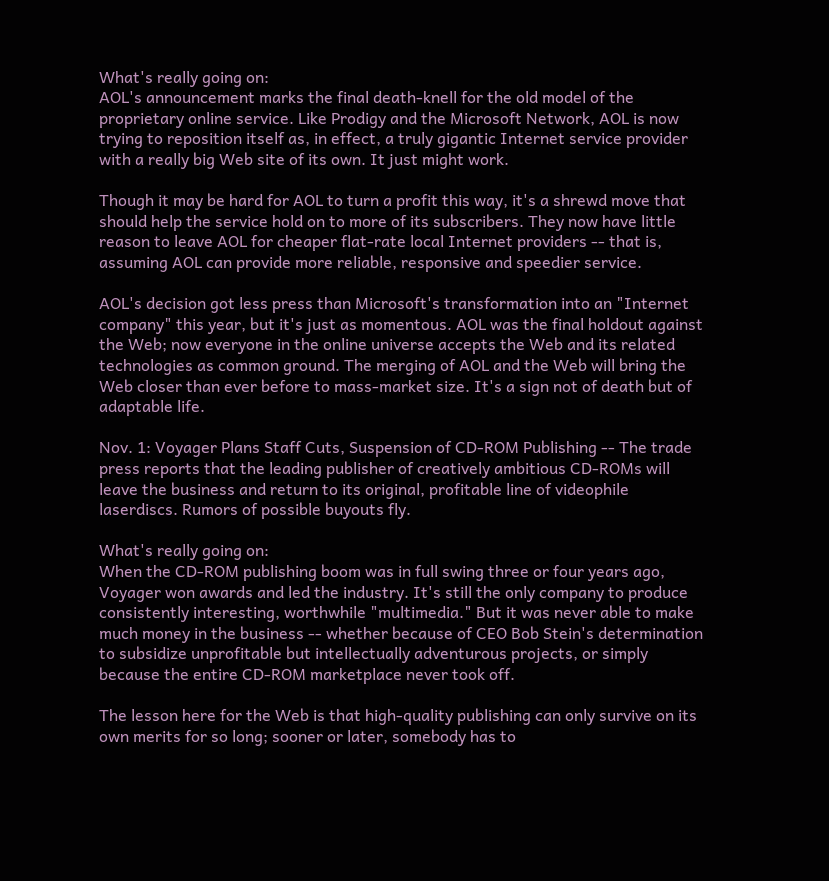What's really going on:
AOL's announcement marks the final death-knell for the old model of the proprietary online service. Like Prodigy and the Microsoft Network, AOL is now trying to reposition itself as, in effect, a truly gigantic Internet service provider with a really big Web site of its own. It just might work.

Though it may be hard for AOL to turn a profit this way, it's a shrewd move that should help the service hold on to more of its subscribers. They now have little reason to leave AOL for cheaper flat-rate local Internet providers -- that is, assuming AOL can provide more reliable, responsive and speedier service.

AOL's decision got less press than Microsoft's transformation into an "Internet company" this year, but it's just as momentous. AOL was the final holdout against the Web; now everyone in the online universe accepts the Web and its related technologies as common ground. The merging of AOL and the Web will bring the Web closer than ever before to mass-market size. It's a sign not of death but of adaptable life.

Nov. 1: Voyager Plans Staff Cuts, Suspension of CD-ROM Publishing -- The trade press reports that the leading publisher of creatively ambitious CD-ROMs will leave the business and return to its original, profitable line of videophile laserdiscs. Rumors of possible buyouts fly.

What's really going on:
When the CD-ROM publishing boom was in full swing three or four years ago, Voyager won awards and led the industry. It's still the only company to produce consistently interesting, worthwhile "multimedia." But it was never able to make much money in the business -- whether because of CEO Bob Stein's determination to subsidize unprofitable but intellectually adventurous projects, or simply because the entire CD-ROM marketplace never took off.

The lesson here for the Web is that high-quality publishing can only survive on its own merits for so long; sooner or later, somebody has to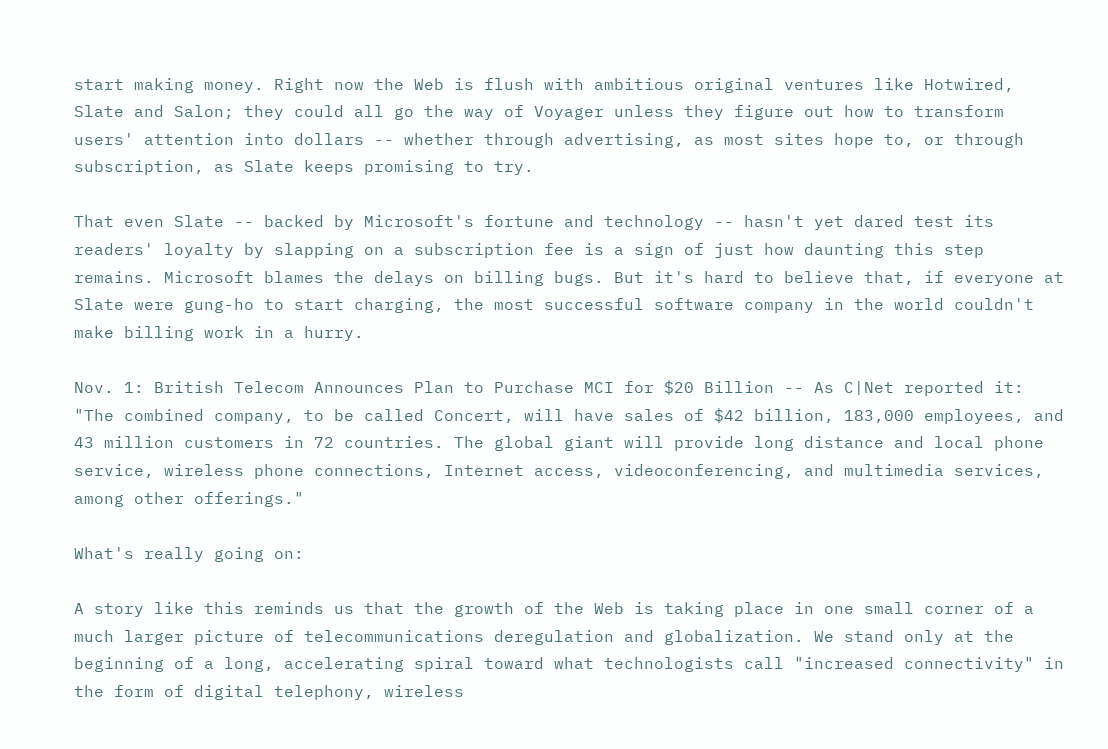start making money. Right now the Web is flush with ambitious original ventures like Hotwired, Slate and Salon; they could all go the way of Voyager unless they figure out how to transform users' attention into dollars -- whether through advertising, as most sites hope to, or through subscription, as Slate keeps promising to try.

That even Slate -- backed by Microsoft's fortune and technology -- hasn't yet dared test its readers' loyalty by slapping on a subscription fee is a sign of just how daunting this step remains. Microsoft blames the delays on billing bugs. But it's hard to believe that, if everyone at Slate were gung-ho to start charging, the most successful software company in the world couldn't make billing work in a hurry.

Nov. 1: British Telecom Announces Plan to Purchase MCI for $20 Billion -- As C|Net reported it: "The combined company, to be called Concert, will have sales of $42 billion, 183,000 employees, and 43 million customers in 72 countries. The global giant will provide long distance and local phone service, wireless phone connections, Internet access, videoconferencing, and multimedia services, among other offerings."

What's really going on:

A story like this reminds us that the growth of the Web is taking place in one small corner of a much larger picture of telecommunications deregulation and globalization. We stand only at the beginning of a long, accelerating spiral toward what technologists call "increased connectivity" in the form of digital telephony, wireless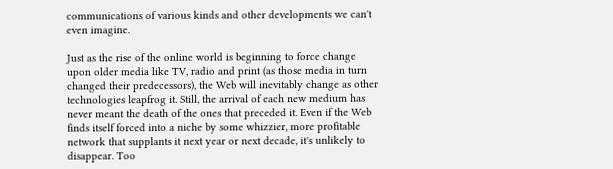communications of various kinds and other developments we can't even imagine.

Just as the rise of the online world is beginning to force change upon older media like TV, radio and print (as those media in turn changed their predecessors), the Web will inevitably change as other technologies leapfrog it. Still, the arrival of each new medium has never meant the death of the ones that preceded it. Even if the Web finds itself forced into a niche by some whizzier, more profitable network that supplants it next year or next decade, it's unlikely to disappear. Too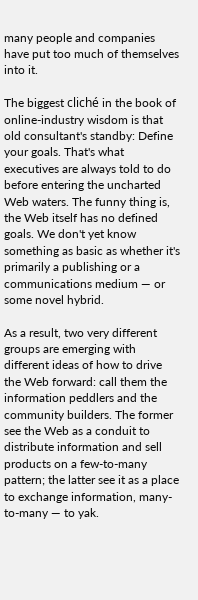many people and companies have put too much of themselves into it.

The biggest cliché in the book of online-industry wisdom is that old consultant's standby: Define your goals. That's what executives are always told to do before entering the uncharted Web waters. The funny thing is, the Web itself has no defined goals. We don't yet know something as basic as whether it's primarily a publishing or a communications medium — or some novel hybrid.

As a result, two very different groups are emerging with different ideas of how to drive the Web forward: call them the information peddlers and the community builders. The former see the Web as a conduit to distribute information and sell products on a few-to-many pattern; the latter see it as a place to exchange information, many-to-many — to yak.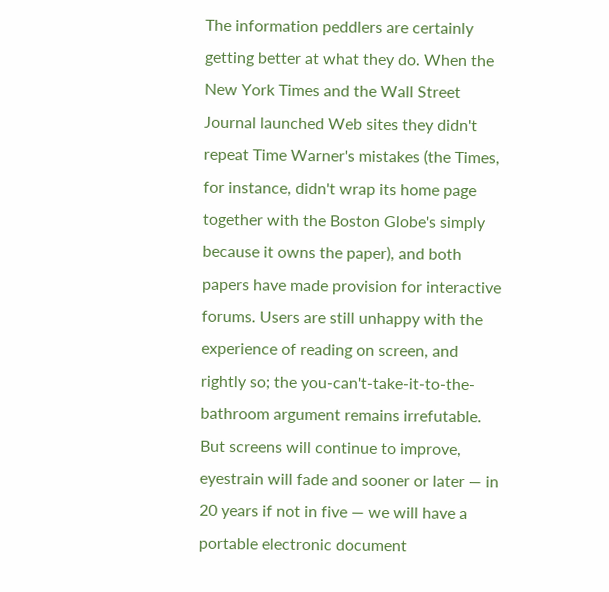The information peddlers are certainly getting better at what they do. When the New York Times and the Wall Street Journal launched Web sites they didn't repeat Time Warner's mistakes (the Times, for instance, didn't wrap its home page together with the Boston Globe's simply because it owns the paper), and both papers have made provision for interactive forums. Users are still unhappy with the experience of reading on screen, and rightly so; the you-can't-take-it-to-the-bathroom argument remains irrefutable. But screens will continue to improve, eyestrain will fade and sooner or later — in 20 years if not in five — we will have a portable electronic document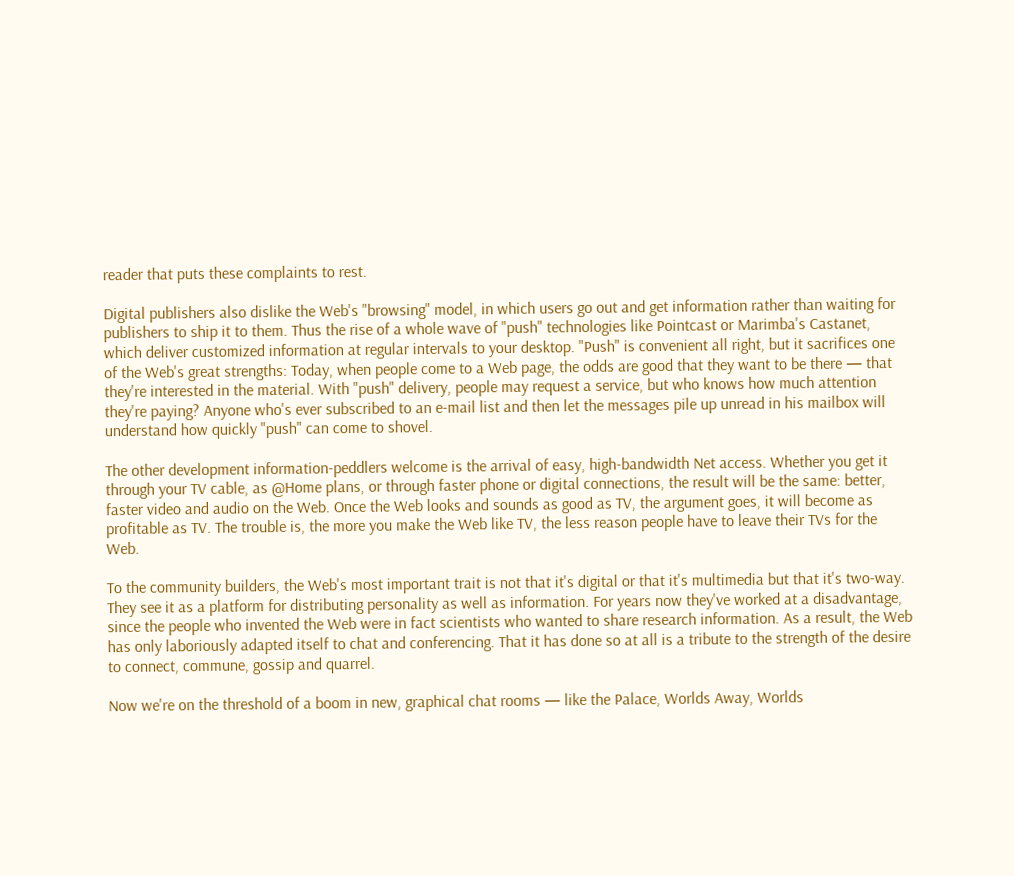reader that puts these complaints to rest.

Digital publishers also dislike the Web's "browsing" model, in which users go out and get information rather than waiting for publishers to ship it to them. Thus the rise of a whole wave of "push" technologies like Pointcast or Marimba's Castanet, which deliver customized information at regular intervals to your desktop. "Push" is convenient all right, but it sacrifices one of the Web's great strengths: Today, when people come to a Web page, the odds are good that they want to be there — that they're interested in the material. With "push" delivery, people may request a service, but who knows how much attention they're paying? Anyone who's ever subscribed to an e-mail list and then let the messages pile up unread in his mailbox will understand how quickly "push" can come to shovel.

The other development information-peddlers welcome is the arrival of easy, high-bandwidth Net access. Whether you get it through your TV cable, as @Home plans, or through faster phone or digital connections, the result will be the same: better, faster video and audio on the Web. Once the Web looks and sounds as good as TV, the argument goes, it will become as profitable as TV. The trouble is, the more you make the Web like TV, the less reason people have to leave their TVs for the Web.

To the community builders, the Web's most important trait is not that it's digital or that it's multimedia but that it's two-way. They see it as a platform for distributing personality as well as information. For years now they've worked at a disadvantage, since the people who invented the Web were in fact scientists who wanted to share research information. As a result, the Web has only laboriously adapted itself to chat and conferencing. That it has done so at all is a tribute to the strength of the desire to connect, commune, gossip and quarrel.

Now we're on the threshold of a boom in new, graphical chat rooms — like the Palace, Worlds Away, Worlds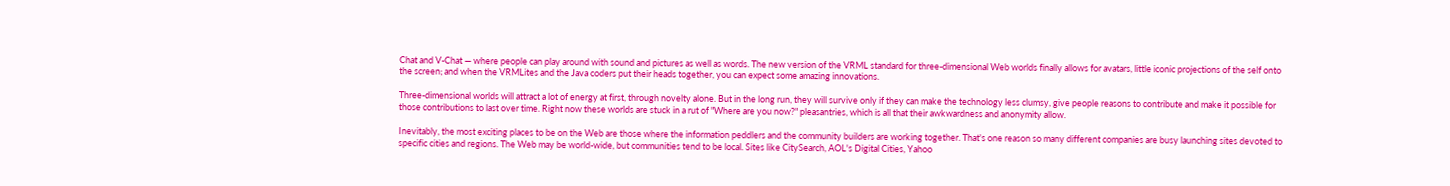Chat and V-Chat — where people can play around with sound and pictures as well as words. The new version of the VRML standard for three-dimensional Web worlds finally allows for avatars, little iconic projections of the self onto the screen; and when the VRMLites and the Java coders put their heads together, you can expect some amazing innovations.

Three-dimensional worlds will attract a lot of energy at first, through novelty alone. But in the long run, they will survive only if they can make the technology less clumsy, give people reasons to contribute and make it possible for those contributions to last over time. Right now these worlds are stuck in a rut of "Where are you now?" pleasantries, which is all that their awkwardness and anonymity allow.

Inevitably, the most exciting places to be on the Web are those where the information peddlers and the community builders are working together. That's one reason so many different companies are busy launching sites devoted to specific cities and regions. The Web may be world-wide, but communities tend to be local. Sites like CitySearch, AOL's Digital Cities, Yahoo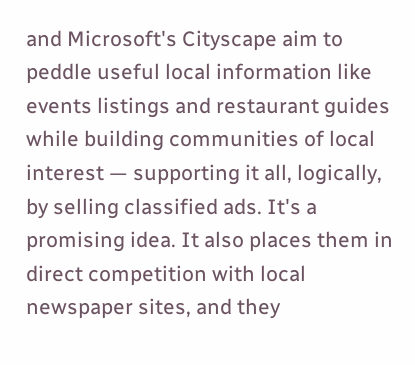and Microsoft's Cityscape aim to peddle useful local information like events listings and restaurant guides while building communities of local interest — supporting it all, logically, by selling classified ads. It's a promising idea. It also places them in direct competition with local newspaper sites, and they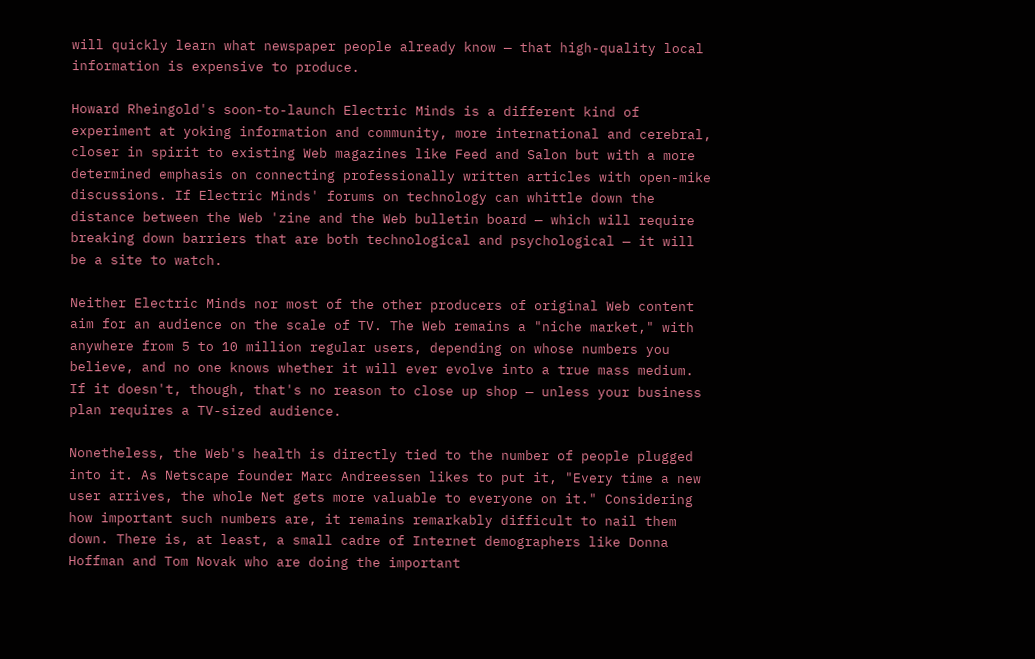will quickly learn what newspaper people already know — that high-quality local information is expensive to produce.

Howard Rheingold's soon-to-launch Electric Minds is a different kind of experiment at yoking information and community, more international and cerebral, closer in spirit to existing Web magazines like Feed and Salon but with a more determined emphasis on connecting professionally written articles with open-mike discussions. If Electric Minds' forums on technology can whittle down the distance between the Web 'zine and the Web bulletin board — which will require breaking down barriers that are both technological and psychological — it will be a site to watch.

Neither Electric Minds nor most of the other producers of original Web content aim for an audience on the scale of TV. The Web remains a "niche market," with anywhere from 5 to 10 million regular users, depending on whose numbers you believe, and no one knows whether it will ever evolve into a true mass medium. If it doesn't, though, that's no reason to close up shop — unless your business plan requires a TV-sized audience.

Nonetheless, the Web's health is directly tied to the number of people plugged into it. As Netscape founder Marc Andreessen likes to put it, "Every time a new user arrives, the whole Net gets more valuable to everyone on it." Considering how important such numbers are, it remains remarkably difficult to nail them down. There is, at least, a small cadre of Internet demographers like Donna Hoffman and Tom Novak who are doing the important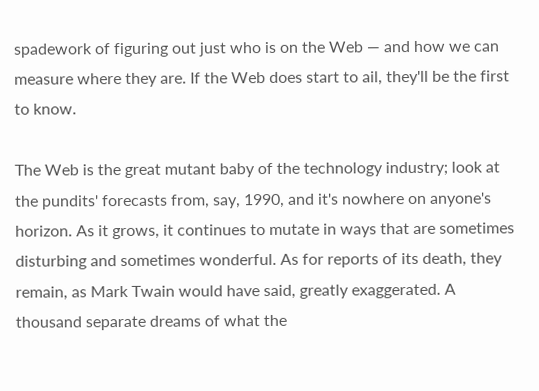spadework of figuring out just who is on the Web — and how we can measure where they are. If the Web does start to ail, they'll be the first to know.

The Web is the great mutant baby of the technology industry; look at the pundits' forecasts from, say, 1990, and it's nowhere on anyone's horizon. As it grows, it continues to mutate in ways that are sometimes disturbing and sometimes wonderful. As for reports of its death, they remain, as Mark Twain would have said, greatly exaggerated. A thousand separate dreams of what the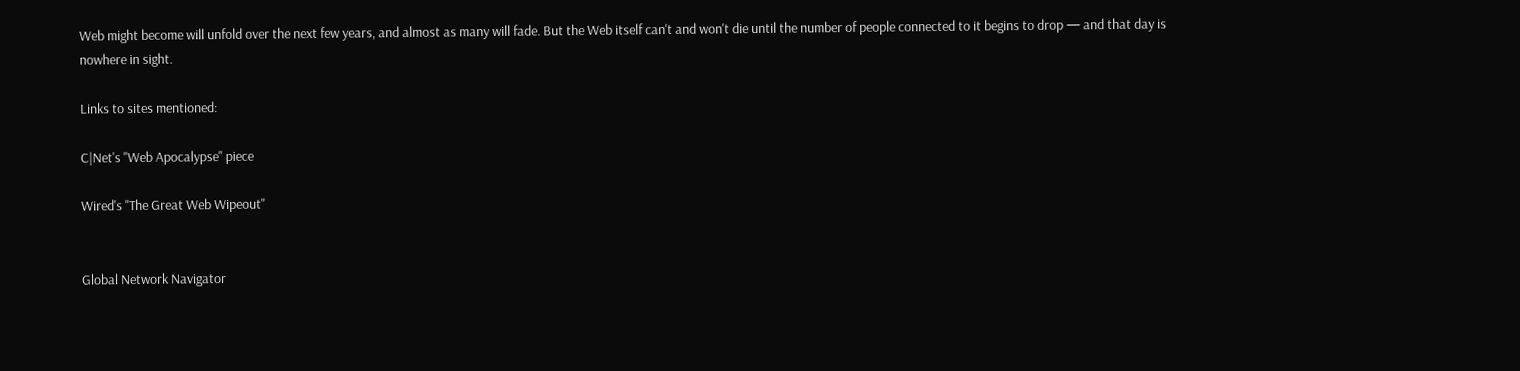Web might become will unfold over the next few years, and almost as many will fade. But the Web itself can't and won't die until the number of people connected to it begins to drop — and that day is nowhere in sight.

Links to sites mentioned:

C|Net's "Web Apocalypse" piece

Wired's "The Great Web Wipeout"


Global Network Navigator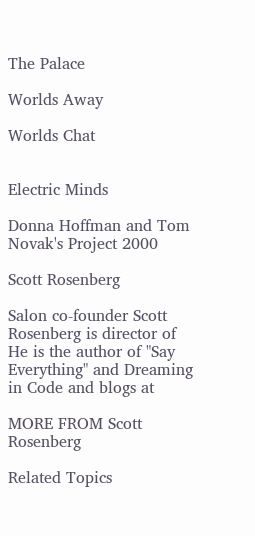The Palace

Worlds Away

Worlds Chat


Electric Minds

Donna Hoffman and Tom Novak's Project 2000

Scott Rosenberg

Salon co-founder Scott Rosenberg is director of He is the author of "Say Everything" and Dreaming in Code and blogs at

MORE FROM Scott Rosenberg

Related Topics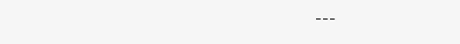---